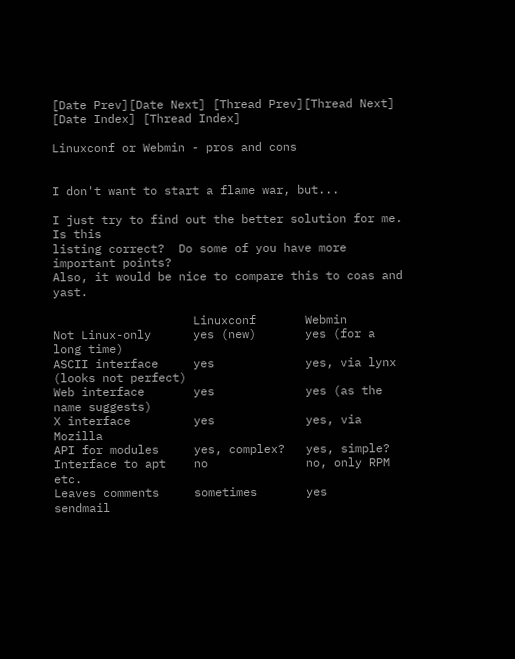[Date Prev][Date Next] [Thread Prev][Thread Next] [Date Index] [Thread Index]

Linuxconf or Webmin - pros and cons


I don't want to start a flame war, but...

I just try to find out the better solution for me.  Is this
listing correct?  Do some of you have more important points?
Also, it would be nice to compare this to coas and yast.

                    Linuxconf       Webmin
Not Linux-only      yes (new)       yes (for a long time)
ASCII interface     yes             yes, via lynx (looks not perfect)
Web interface       yes             yes (as the name suggests)
X interface         yes             yes, via Mozilla
API for modules     yes, complex?   yes, simple?
Interface to apt    no              no, only RPM etc.
Leaves comments     sometimes       yes
sendmail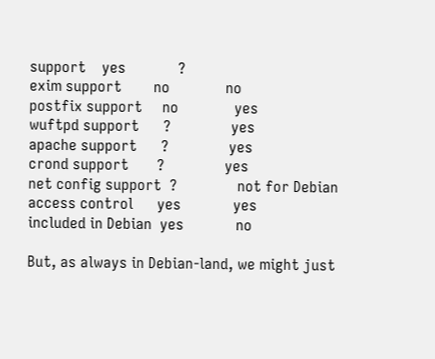support    yes             ?
exim support        no              no
postfix support     no              yes
wuftpd support      ?               yes
apache support      ?               yes
crond support       ?               yes
net config support  ?               not for Debian
access control      yes             yes
included in Debian  yes             no

But, as always in Debian-land, we might just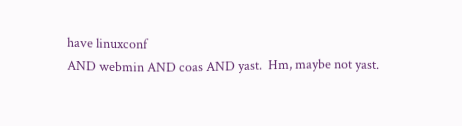have linuxconf
AND webmin AND coas AND yast.  Hm, maybe not yast.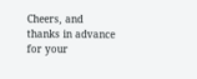Cheers, and thanks in advance for your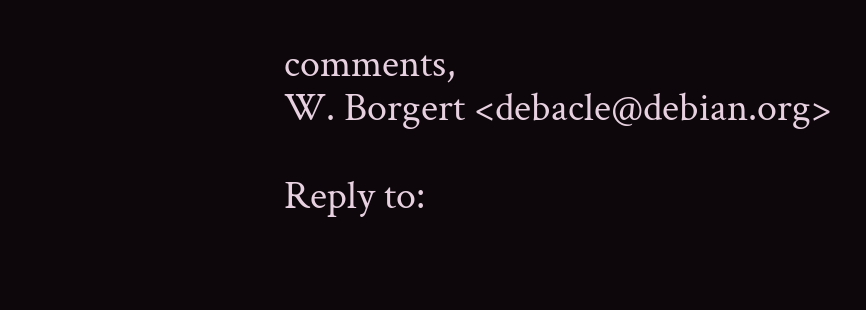comments,
W. Borgert <debacle@debian.org>

Reply to: